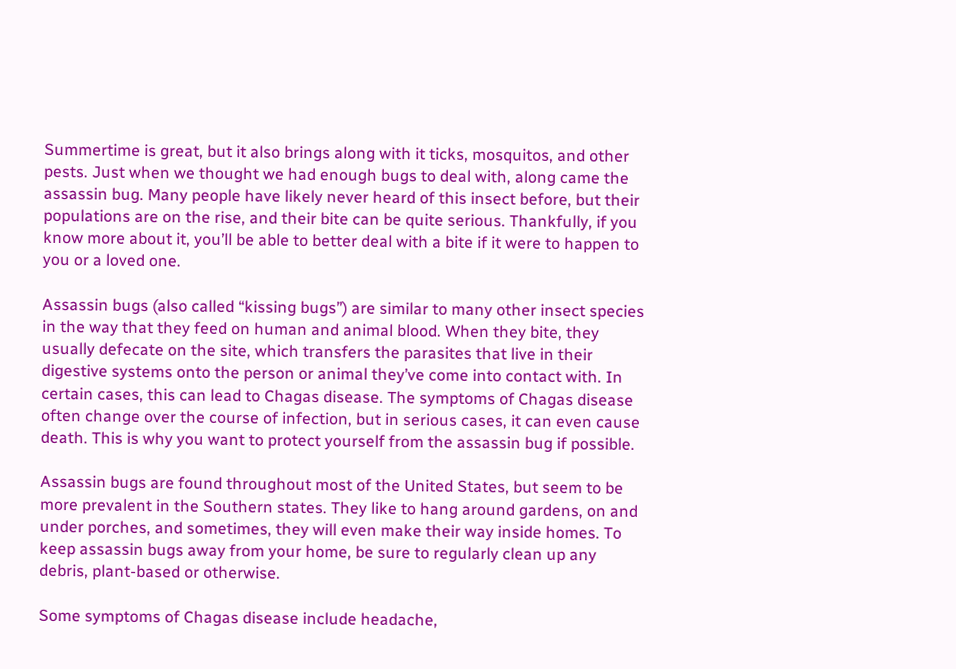Summertime is great, but it also brings along with it ticks, mosquitos, and other pests. Just when we thought we had enough bugs to deal with, along came the assassin bug. Many people have likely never heard of this insect before, but their populations are on the rise, and their bite can be quite serious. Thankfully, if you know more about it, you’ll be able to better deal with a bite if it were to happen to you or a loved one.

Assassin bugs (also called “kissing bugs”) are similar to many other insect species in the way that they feed on human and animal blood. When they bite, they usually defecate on the site, which transfers the parasites that live in their digestive systems onto the person or animal they’ve come into contact with. In certain cases, this can lead to Chagas disease. The symptoms of Chagas disease often change over the course of infection, but in serious cases, it can even cause death. This is why you want to protect yourself from the assassin bug if possible.

Assassin bugs are found throughout most of the United States, but seem to be more prevalent in the Southern states. They like to hang around gardens, on and under porches, and sometimes, they will even make their way inside homes. To keep assassin bugs away from your home, be sure to regularly clean up any debris, plant-based or otherwise.

Some symptoms of Chagas disease include headache,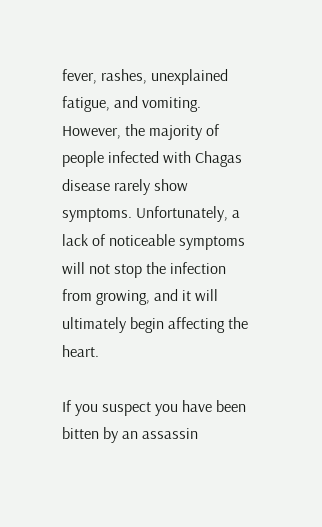fever, rashes, unexplained fatigue, and vomiting. However, the majority of people infected with Chagas disease rarely show symptoms. Unfortunately, a lack of noticeable symptoms will not stop the infection from growing, and it will ultimately begin affecting the heart.

If you suspect you have been bitten by an assassin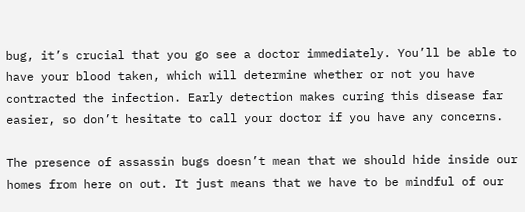bug, it’s crucial that you go see a doctor immediately. You’ll be able to have your blood taken, which will determine whether or not you have contracted the infection. Early detection makes curing this disease far easier, so don’t hesitate to call your doctor if you have any concerns.

The presence of assassin bugs doesn’t mean that we should hide inside our homes from here on out. It just means that we have to be mindful of our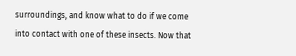surroundings, and know what to do if we come into contact with one of these insects. Now that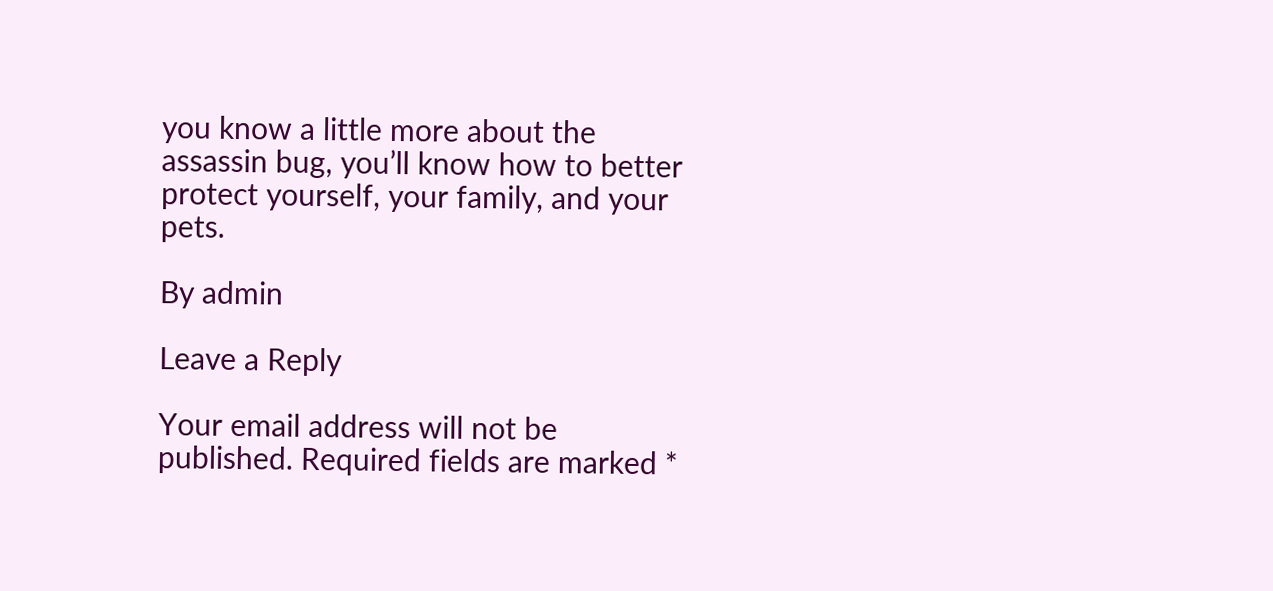you know a little more about the assassin bug, you’ll know how to better protect yourself, your family, and your pets.

By admin

Leave a Reply

Your email address will not be published. Required fields are marked *